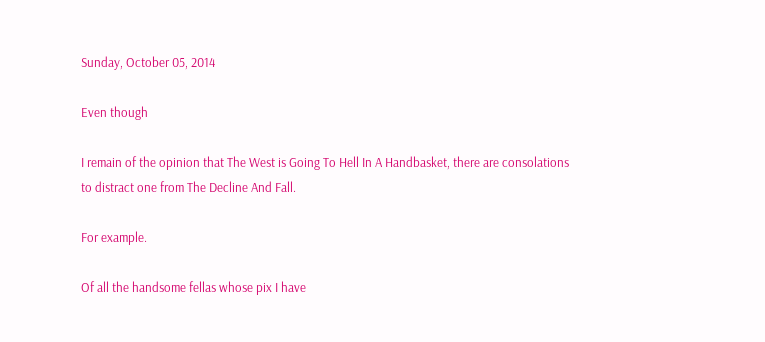Sunday, October 05, 2014

Even though

I remain of the opinion that The West is Going To Hell In A Handbasket, there are consolations to distract one from The Decline And Fall.

For example.

Of all the handsome fellas whose pix I have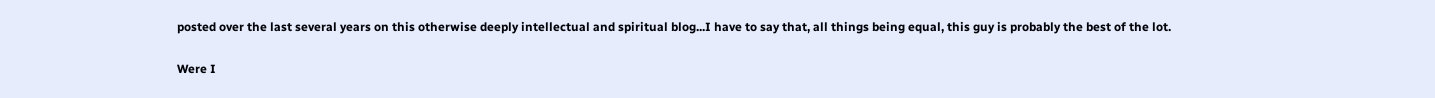posted over the last several years on this otherwise deeply intellectual and spiritual blog...I have to say that, all things being equal, this guy is probably the best of the lot.

Were I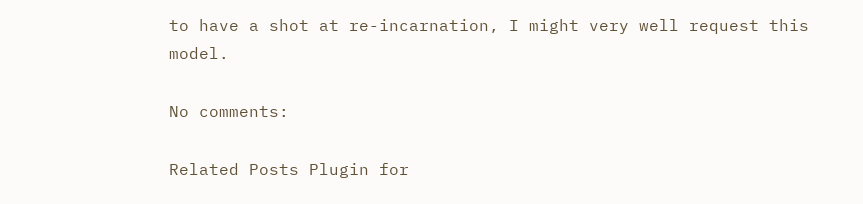to have a shot at re-incarnation, I might very well request this model.

No comments:

Related Posts Plugin for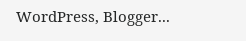WordPress, Blogger...